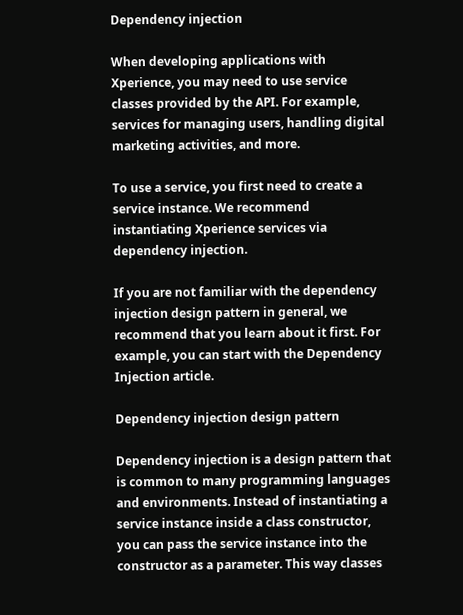Dependency injection

When developing applications with Xperience, you may need to use service classes provided by the API. For example, services for managing users, handling digital marketing activities, and more.

To use a service, you first need to create a service instance. We recommend instantiating Xperience services via dependency injection.

If you are not familiar with the dependency injection design pattern in general, we recommend that you learn about it first. For example, you can start with the Dependency Injection article.

Dependency injection design pattern

Dependency injection is a design pattern that is common to many programming languages and environments. Instead of instantiating a service instance inside a class constructor, you can pass the service instance into the constructor as a parameter. This way classes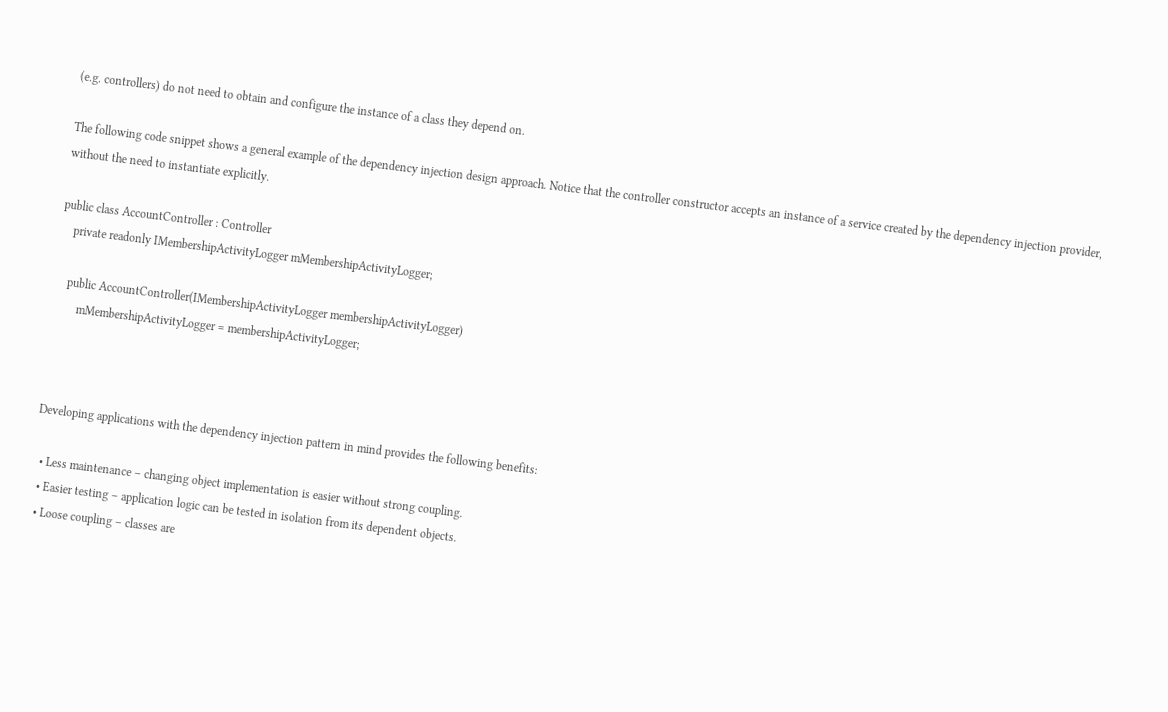(e.g. controllers) do not need to obtain and configure the instance of a class they depend on.

The following code snippet shows a general example of the dependency injection design approach. Notice that the controller constructor accepts an instance of a service created by the dependency injection provider, without the need to instantiate explicitly.

public class AccountController : Controller
    private readonly IMembershipActivityLogger mMembershipActivityLogger;

    public AccountController(IMembershipActivityLogger membershipActivityLogger)
        mMembershipActivityLogger = membershipActivityLogger;



Developing applications with the dependency injection pattern in mind provides the following benefits:

  • Less maintenance – changing object implementation is easier without strong coupling.
  • Easier testing – application logic can be tested in isolation from its dependent objects.
  • Loose coupling – classes are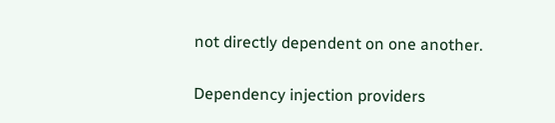not directly dependent on one another.

Dependency injection providers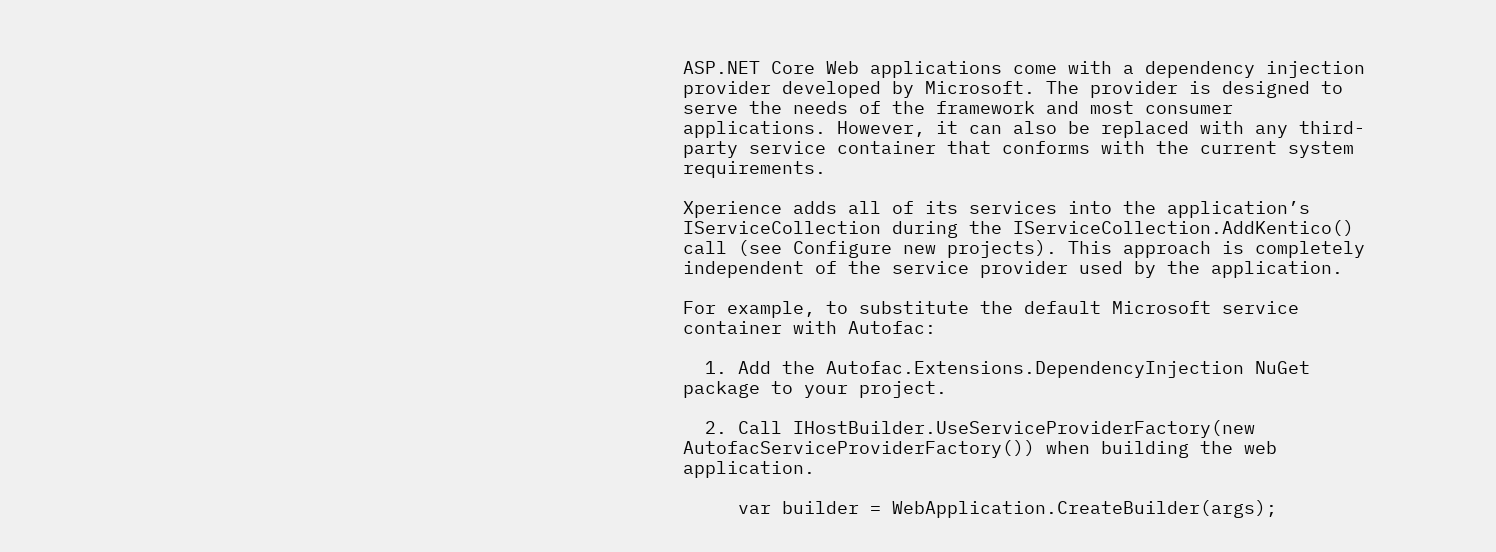ASP.NET Core Web applications come with a dependency injection provider developed by Microsoft. The provider is designed to serve the needs of the framework and most consumer applications. However, it can also be replaced with any third-party service container that conforms with the current system requirements.

Xperience adds all of its services into the application’s IServiceCollection during the IServiceCollection.AddKentico() call (see Configure new projects). This approach is completely independent of the service provider used by the application.

For example, to substitute the default Microsoft service container with Autofac:

  1. Add the Autofac.Extensions.DependencyInjection NuGet package to your project.

  2. Call IHostBuilder.UseServiceProviderFactory(new AutofacServiceProviderFactory()) when building the web application.

     var builder = WebApplication.CreateBuilder(args);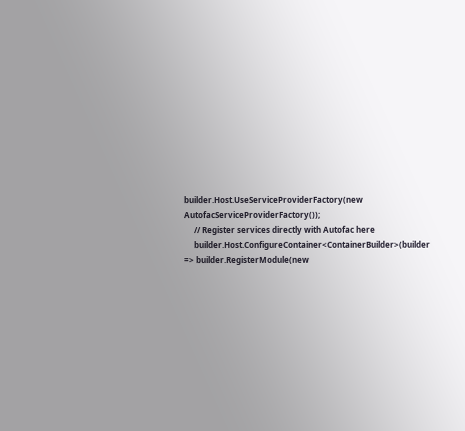builder.Host.UseServiceProviderFactory(new AutofacServiceProviderFactory());
     // Register services directly with Autofac here
     builder.Host.ConfigureContainer<ContainerBuilder>(builder => builder.RegisterModule(new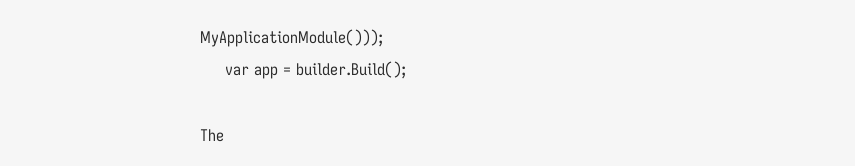MyApplicationModule()));
     var app = builder.Build();

The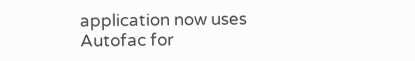application now uses Autofac for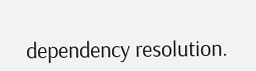dependency resolution.